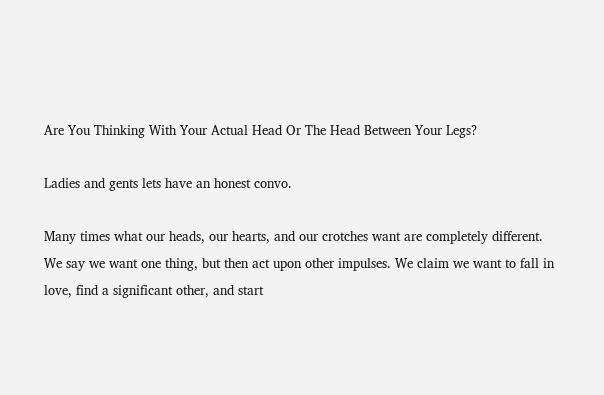Are You Thinking With Your Actual Head Or The Head Between Your Legs?

Ladies and gents lets have an honest convo.

Many times what our heads, our hearts, and our crotches want are completely different. We say we want one thing, but then act upon other impulses. We claim we want to fall in love, find a significant other, and start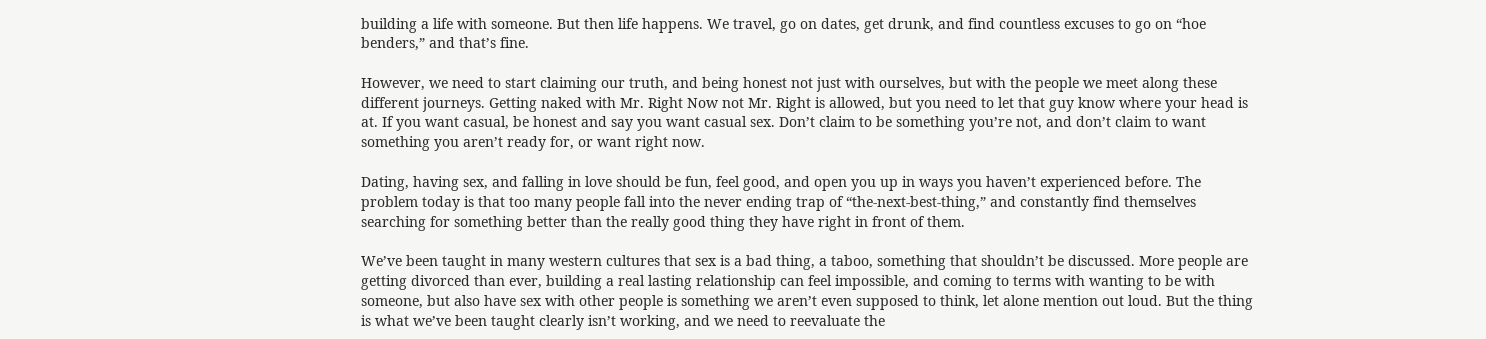building a life with someone. But then life happens. We travel, go on dates, get drunk, and find countless excuses to go on “hoe benders,” and that’s fine.

However, we need to start claiming our truth, and being honest not just with ourselves, but with the people we meet along these different journeys. Getting naked with Mr. Right Now not Mr. Right is allowed, but you need to let that guy know where your head is at. If you want casual, be honest and say you want casual sex. Don’t claim to be something you’re not, and don’t claim to want something you aren’t ready for, or want right now.

Dating, having sex, and falling in love should be fun, feel good, and open you up in ways you haven’t experienced before. The problem today is that too many people fall into the never ending trap of “the-next-best-thing,” and constantly find themselves searching for something better than the really good thing they have right in front of them.

We’ve been taught in many western cultures that sex is a bad thing, a taboo, something that shouldn’t be discussed. More people are getting divorced than ever, building a real lasting relationship can feel impossible, and coming to terms with wanting to be with someone, but also have sex with other people is something we aren’t even supposed to think, let alone mention out loud. But the thing is what we’ve been taught clearly isn’t working, and we need to reevaluate the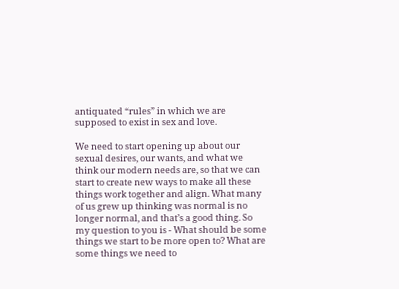antiquated “rules” in which we are supposed to exist in sex and love.

We need to start opening up about our sexual desires, our wants, and what we think our modern needs are, so that we can start to create new ways to make all these things work together and align. What many of us grew up thinking was normal is no longer normal, and that’s a good thing. So my question to you is - What should be some things we start to be more open to? What are some things we need to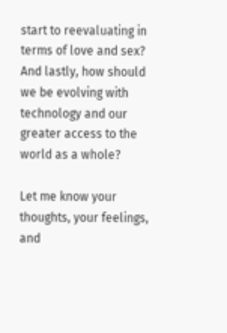start to reevaluating in terms of love and sex? And lastly, how should we be evolving with technology and our greater access to the world as a whole?

Let me know your thoughts, your feelings, and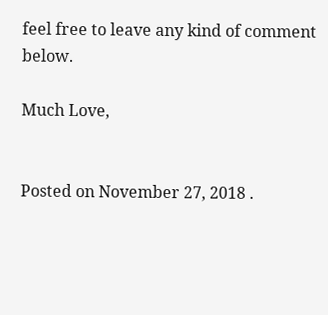feel free to leave any kind of comment below.

Much Love,


Posted on November 27, 2018 .